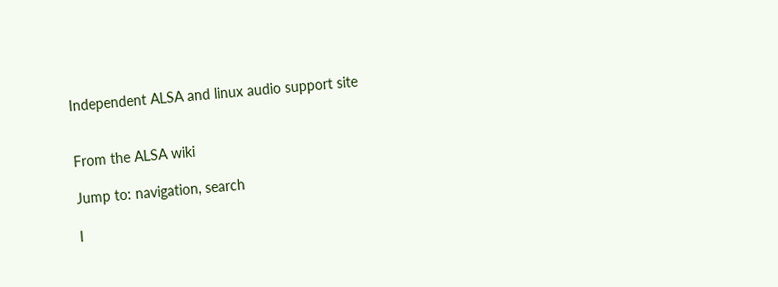Independent ALSA and linux audio support site


From the ALSA wiki

Jump to: navigation, search

I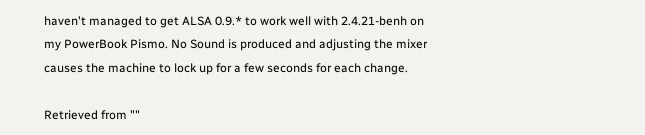haven't managed to get ALSA 0.9.* to work well with 2.4.21-benh on my PowerBook Pismo. No Sound is produced and adjusting the mixer causes the machine to lock up for a few seconds for each change.

Retrieved from ""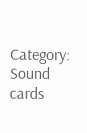Category: Sound cards